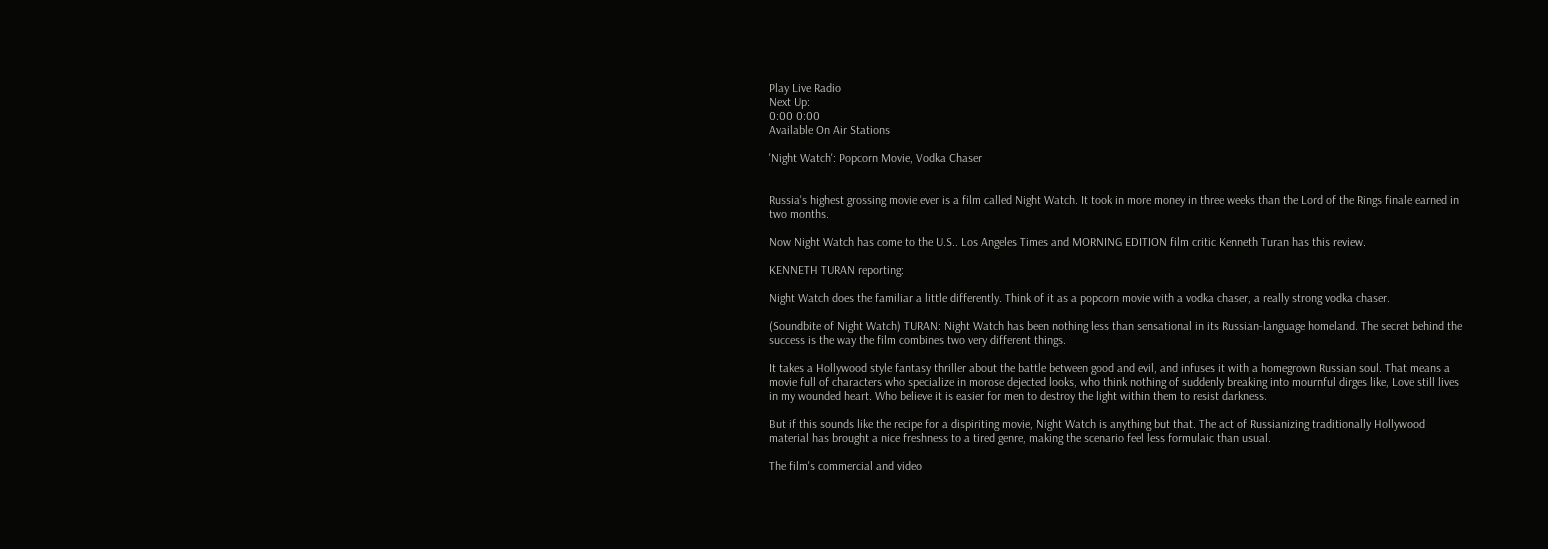Play Live Radio
Next Up:
0:00 0:00
Available On Air Stations

'Night Watch': Popcorn Movie, Vodka Chaser


Russia's highest grossing movie ever is a film called Night Watch. It took in more money in three weeks than the Lord of the Rings finale earned in two months.

Now Night Watch has come to the U.S.. Los Angeles Times and MORNING EDITION film critic Kenneth Turan has this review.

KENNETH TURAN reporting:

Night Watch does the familiar a little differently. Think of it as a popcorn movie with a vodka chaser, a really strong vodka chaser.

(Soundbite of Night Watch) TURAN: Night Watch has been nothing less than sensational in its Russian-language homeland. The secret behind the success is the way the film combines two very different things.

It takes a Hollywood style fantasy thriller about the battle between good and evil, and infuses it with a homegrown Russian soul. That means a movie full of characters who specialize in morose dejected looks, who think nothing of suddenly breaking into mournful dirges like, Love still lives in my wounded heart. Who believe it is easier for men to destroy the light within them to resist darkness.

But if this sounds like the recipe for a dispiriting movie, Night Watch is anything but that. The act of Russianizing traditionally Hollywood material has brought a nice freshness to a tired genre, making the scenario feel less formulaic than usual.

The film's commercial and video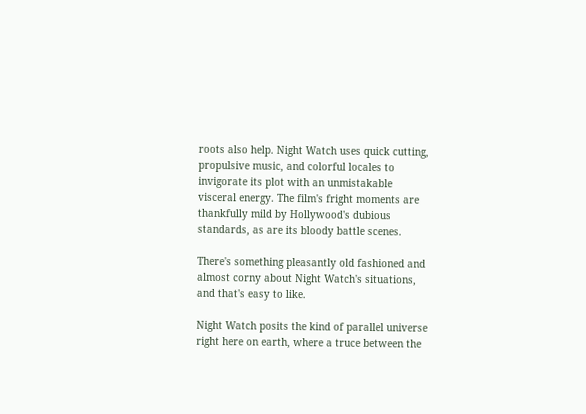roots also help. Night Watch uses quick cutting, propulsive music, and colorful locales to invigorate its plot with an unmistakable visceral energy. The film's fright moments are thankfully mild by Hollywood's dubious standards, as are its bloody battle scenes.

There's something pleasantly old fashioned and almost corny about Night Watch's situations, and that's easy to like.

Night Watch posits the kind of parallel universe right here on earth, where a truce between the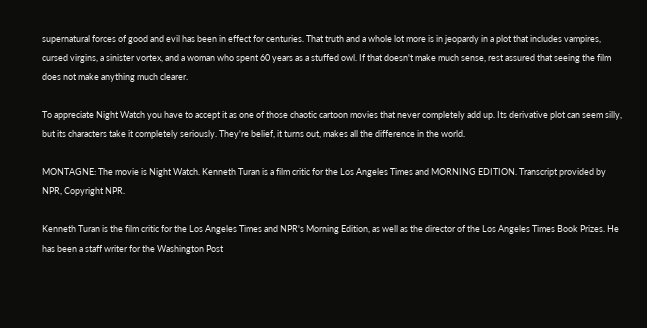supernatural forces of good and evil has been in effect for centuries. That truth and a whole lot more is in jeopardy in a plot that includes vampires, cursed virgins, a sinister vortex, and a woman who spent 60 years as a stuffed owl. If that doesn't make much sense, rest assured that seeing the film does not make anything much clearer.

To appreciate Night Watch you have to accept it as one of those chaotic cartoon movies that never completely add up. Its derivative plot can seem silly, but its characters take it completely seriously. They're belief, it turns out, makes all the difference in the world.

MONTAGNE: The movie is Night Watch. Kenneth Turan is a film critic for the Los Angeles Times and MORNING EDITION. Transcript provided by NPR, Copyright NPR.

Kenneth Turan is the film critic for the Los Angeles Times and NPR's Morning Edition, as well as the director of the Los Angeles Times Book Prizes. He has been a staff writer for the Washington Post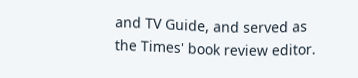and TV Guide, and served as the Times' book review editor.